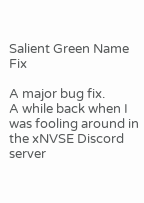Salient Green Name Fix

A major bug fix.
A while back when I was fooling around in the xNVSE Discord server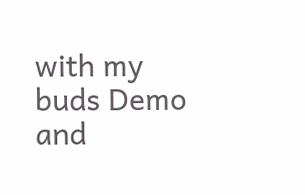with my buds Demo and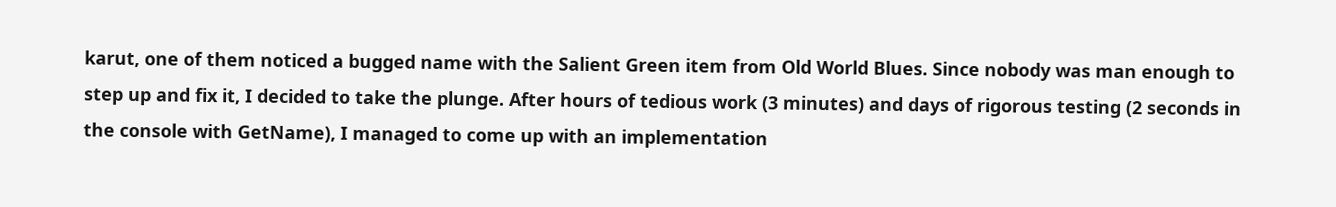karut, one of them noticed a bugged name with the Salient Green item from Old World Blues. Since nobody was man enough to step up and fix it, I decided to take the plunge. After hours of tedious work (3 minutes) and days of rigorous testing (2 seconds in the console with GetName), I managed to come up with an implementation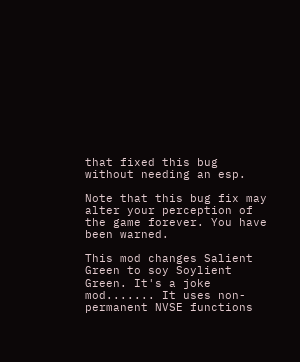that fixed this bug without needing an esp.

Note that this bug fix may alter your perception of the game forever. You have been warned.

This mod changes Salient Green to soy Soylient Green. It's a joke mod....... It uses non-permanent NVSE functions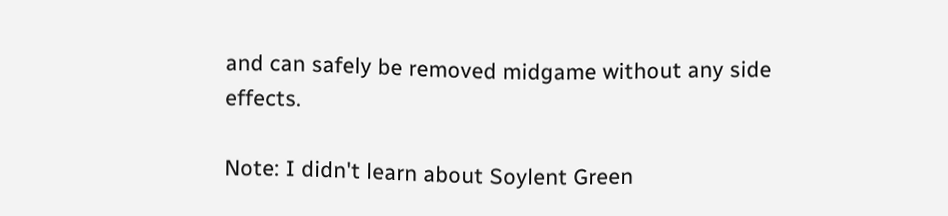and can safely be removed midgame without any side effects.

Note: I didn't learn about Soylent Green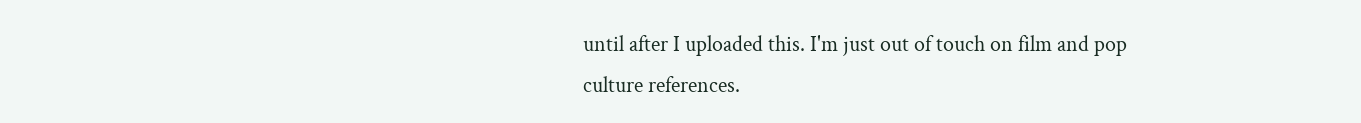until after I uploaded this. I'm just out of touch on film and pop culture references.